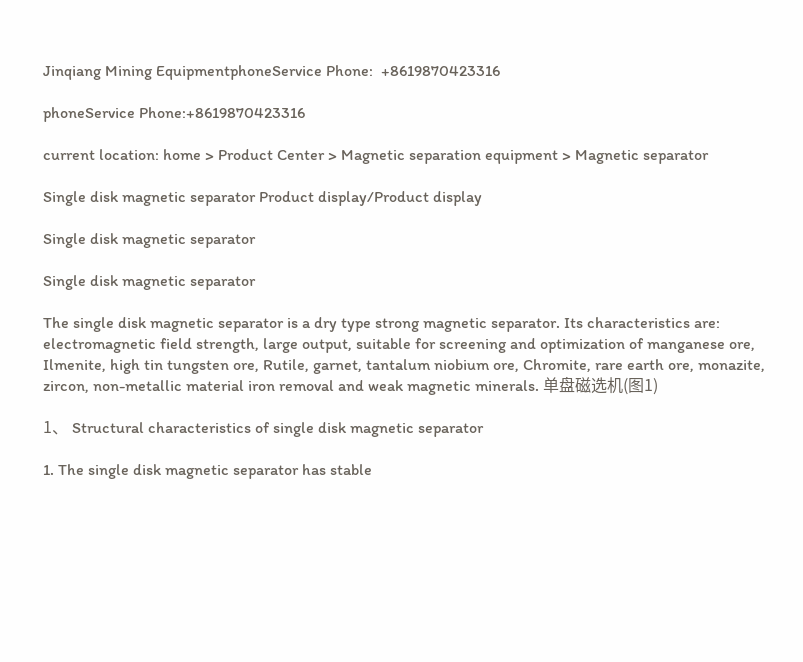Jinqiang Mining EquipmentphoneService Phone:  +8619870423316

phoneService Phone:+8619870423316

current location: home > Product Center > Magnetic separation equipment > Magnetic separator

Single disk magnetic separator Product display/Product display

Single disk magnetic separator

Single disk magnetic separator

The single disk magnetic separator is a dry type strong magnetic separator. Its characteristics are: electromagnetic field strength, large output, suitable for screening and optimization of manganese ore, Ilmenite, high tin tungsten ore, Rutile, garnet, tantalum niobium ore, Chromite, rare earth ore, monazite, zircon, non-metallic material iron removal and weak magnetic minerals. 单盘磁选机(图1)

1、 Structural characteristics of single disk magnetic separator

1. The single disk magnetic separator has stable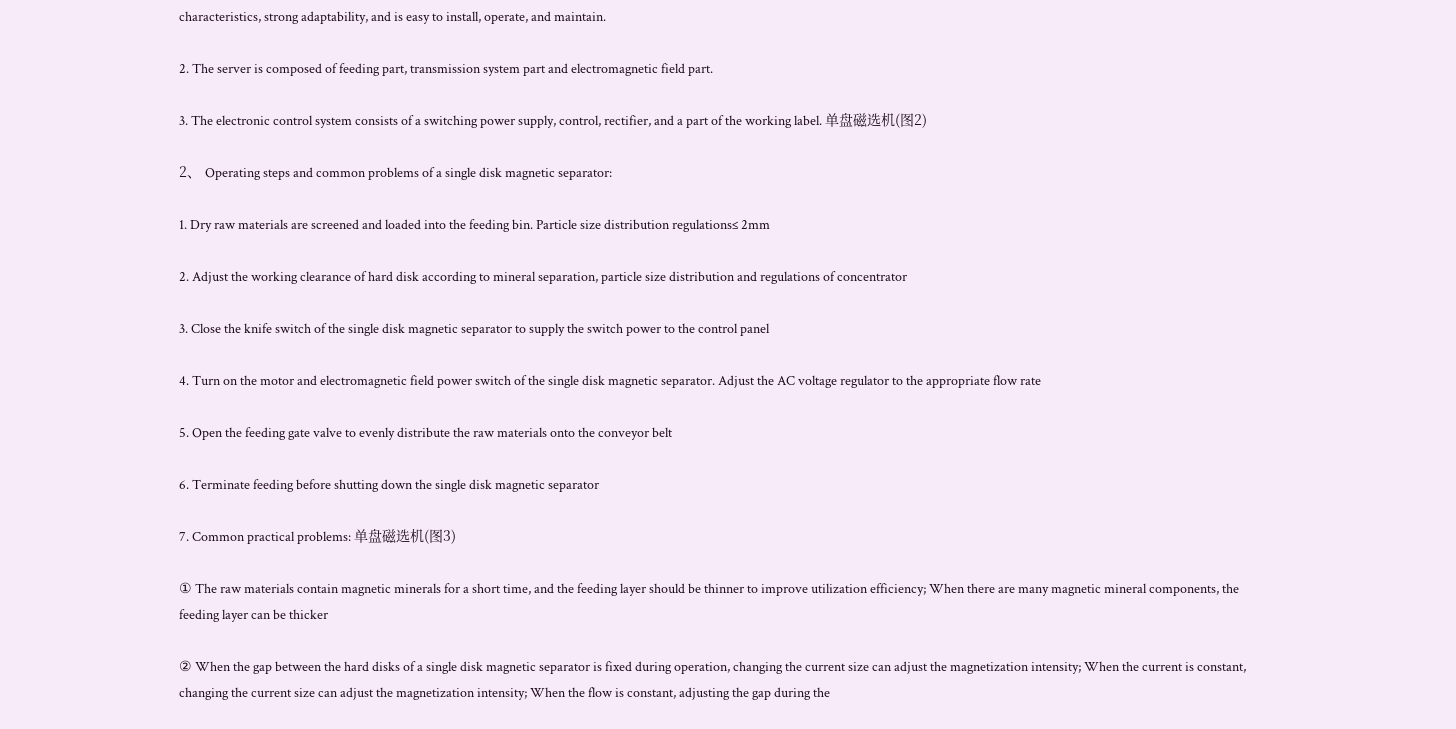characteristics, strong adaptability, and is easy to install, operate, and maintain.

2. The server is composed of feeding part, transmission system part and electromagnetic field part.

3. The electronic control system consists of a switching power supply, control, rectifier, and a part of the working label. 单盘磁选机(图2)

2、 Operating steps and common problems of a single disk magnetic separator:

1. Dry raw materials are screened and loaded into the feeding bin. Particle size distribution regulations≤ 2mm

2. Adjust the working clearance of hard disk according to mineral separation, particle size distribution and regulations of concentrator

3. Close the knife switch of the single disk magnetic separator to supply the switch power to the control panel

4. Turn on the motor and electromagnetic field power switch of the single disk magnetic separator. Adjust the AC voltage regulator to the appropriate flow rate

5. Open the feeding gate valve to evenly distribute the raw materials onto the conveyor belt

6. Terminate feeding before shutting down the single disk magnetic separator

7. Common practical problems: 单盘磁选机(图3)

① The raw materials contain magnetic minerals for a short time, and the feeding layer should be thinner to improve utilization efficiency; When there are many magnetic mineral components, the feeding layer can be thicker

② When the gap between the hard disks of a single disk magnetic separator is fixed during operation, changing the current size can adjust the magnetization intensity; When the current is constant, changing the current size can adjust the magnetization intensity; When the flow is constant, adjusting the gap during the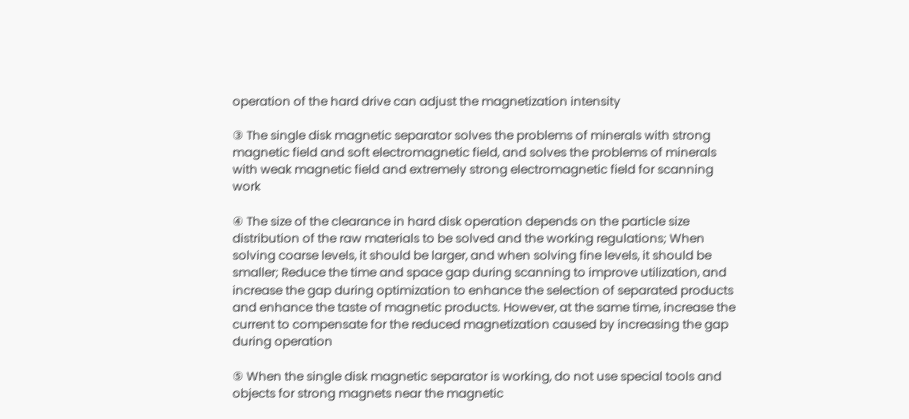operation of the hard drive can adjust the magnetization intensity

③ The single disk magnetic separator solves the problems of minerals with strong magnetic field and soft electromagnetic field, and solves the problems of minerals with weak magnetic field and extremely strong electromagnetic field for scanning work

④ The size of the clearance in hard disk operation depends on the particle size distribution of the raw materials to be solved and the working regulations; When solving coarse levels, it should be larger, and when solving fine levels, it should be smaller; Reduce the time and space gap during scanning to improve utilization, and increase the gap during optimization to enhance the selection of separated products and enhance the taste of magnetic products. However, at the same time, increase the current to compensate for the reduced magnetization caused by increasing the gap during operation

⑤ When the single disk magnetic separator is working, do not use special tools and objects for strong magnets near the magnetic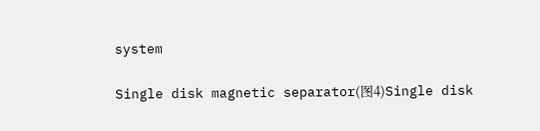system

Single disk magnetic separator(图4)Single disk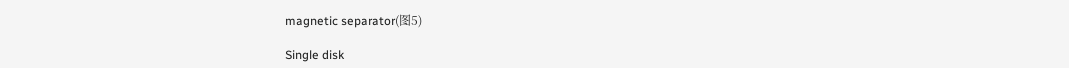magnetic separator(图5)

Single disk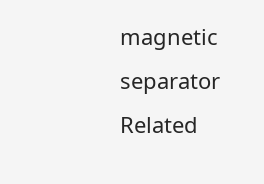magnetic separator Related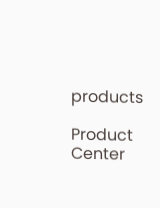products

Product Center